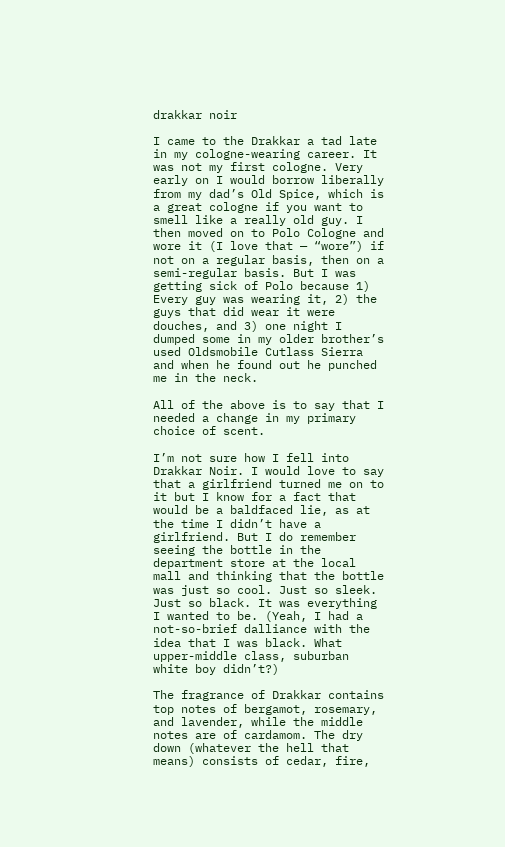drakkar noir

I came to the Drakkar a tad late in my cologne-wearing career. It was not my first cologne. Very early on I would borrow liberally from my dad’s Old Spice, which is a great cologne if you want to smell like a really old guy. I then moved on to Polo Cologne and wore it (I love that — “wore”) if not on a regular basis, then on a semi-regular basis. But I was getting sick of Polo because 1) Every guy was wearing it, 2) the guys that did wear it were douches, and 3) one night I dumped some in my older brother’s used Oldsmobile Cutlass Sierra and when he found out he punched me in the neck.

All of the above is to say that I needed a change in my primary choice of scent.

I’m not sure how I fell into Drakkar Noir. I would love to say that a girlfriend turned me on to it but I know for a fact that would be a baldfaced lie, as at the time I didn’t have a girlfriend. But I do remember seeing the bottle in the department store at the local mall and thinking that the bottle was just so cool. Just so sleek. Just so black. It was everything I wanted to be. (Yeah, I had a not-so-brief dalliance with the idea that I was black. What upper-middle class, suburban white boy didn’t?)

The fragrance of Drakkar contains top notes of bergamot, rosemary, and lavender, while the middle notes are of cardamom. The dry down (whatever the hell that means) consists of cedar, fire,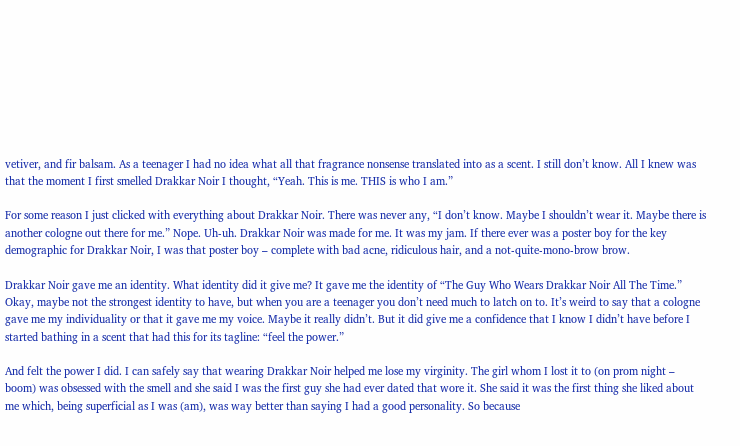vetiver, and fir balsam. As a teenager I had no idea what all that fragrance nonsense translated into as a scent. I still don’t know. All I knew was that the moment I first smelled Drakkar Noir I thought, “Yeah. This is me. THIS is who I am.”

For some reason I just clicked with everything about Drakkar Noir. There was never any, “I don’t know. Maybe I shouldn’t wear it. Maybe there is another cologne out there for me.” Nope. Uh-uh. Drakkar Noir was made for me. It was my jam. If there ever was a poster boy for the key demographic for Drakkar Noir, I was that poster boy – complete with bad acne, ridiculous hair, and a not-quite-mono-brow brow.

Drakkar Noir gave me an identity. What identity did it give me? It gave me the identity of “The Guy Who Wears Drakkar Noir All The Time.” Okay, maybe not the strongest identity to have, but when you are a teenager you don’t need much to latch on to. It’s weird to say that a cologne gave me my individuality or that it gave me my voice. Maybe it really didn’t. But it did give me a confidence that I know I didn’t have before I started bathing in a scent that had this for its tagline: “feel the power.”

And felt the power I did. I can safely say that wearing Drakkar Noir helped me lose my virginity. The girl whom I lost it to (on prom night – boom) was obsessed with the smell and she said I was the first guy she had ever dated that wore it. She said it was the first thing she liked about me which, being superficial as I was (am), was way better than saying I had a good personality. So because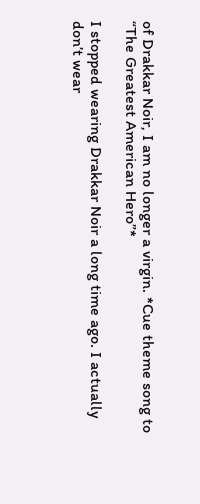of Drakkar Noir, I am no longer a virgin. *Cue theme song to “The Greatest American Hero”*

I stopped wearing Drakkar Noir a long time ago. I actually don’t wear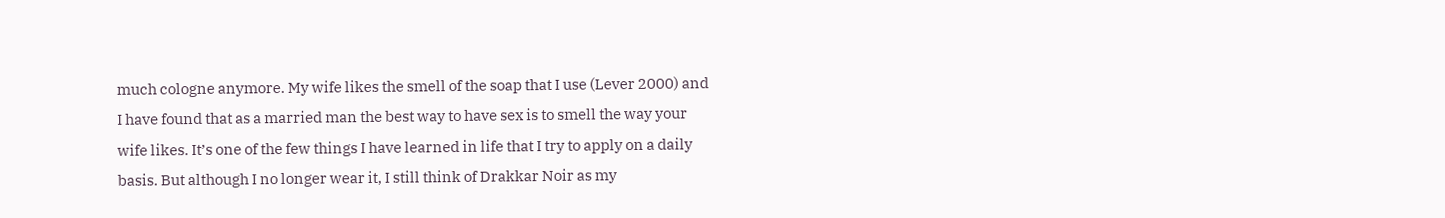much cologne anymore. My wife likes the smell of the soap that I use (Lever 2000) and I have found that as a married man the best way to have sex is to smell the way your wife likes. It’s one of the few things I have learned in life that I try to apply on a daily basis. But although I no longer wear it, I still think of Drakkar Noir as my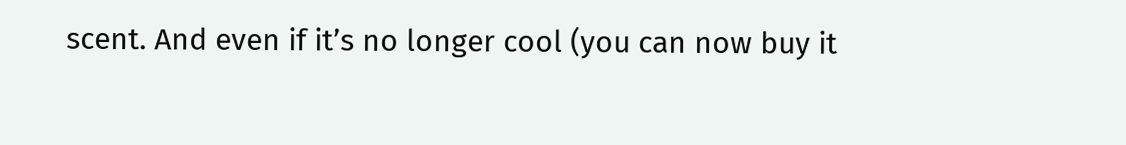scent. And even if it’s no longer cool (you can now buy it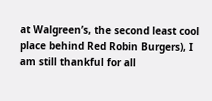at Walgreen’s, the second least cool place behind Red Robin Burgers), I am still thankful for all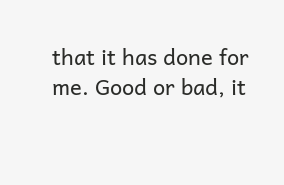that it has done for me. Good or bad, it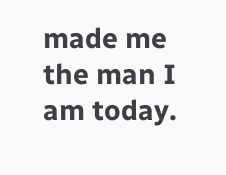made me the man I am today.